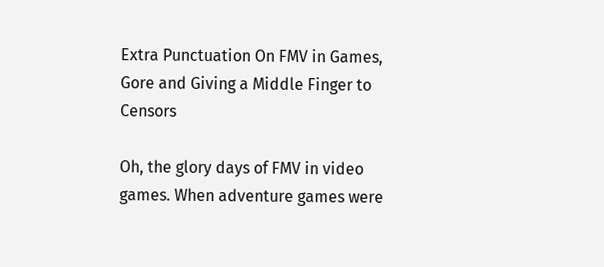Extra Punctuation On FMV in Games, Gore and Giving a Middle Finger to Censors

Oh, the glory days of FMV in video games. When adventure games were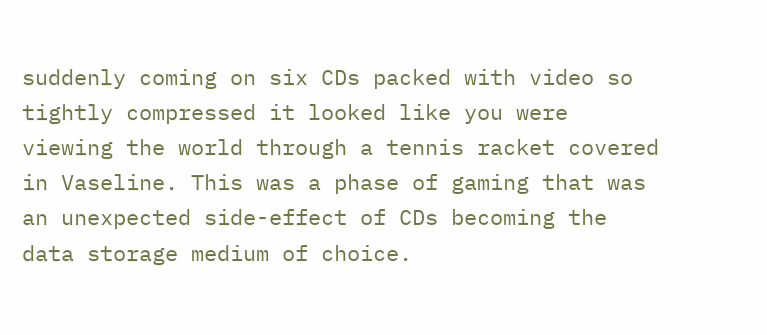suddenly coming on six CDs packed with video so tightly compressed it looked like you were viewing the world through a tennis racket covered in Vaseline. This was a phase of gaming that was an unexpected side-effect of CDs becoming the data storage medium of choice.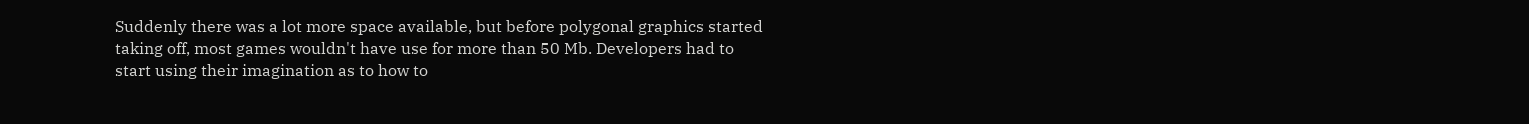Suddenly there was a lot more space available, but before polygonal graphics started taking off, most games wouldn't have use for more than 50 Mb. Developers had to start using their imagination as to how to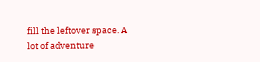fill the leftover space. A lot of adventure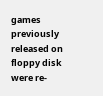games previously released on floppy disk were re-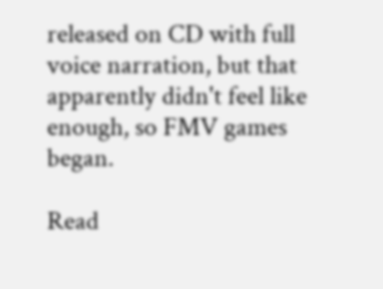released on CD with full voice narration, but that apparently didn't feel like enough, so FMV games began.

Read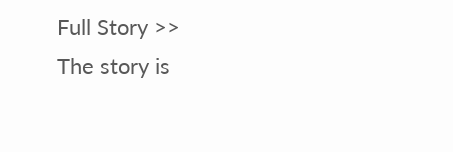Full Story >>
The story is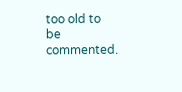too old to be commented.